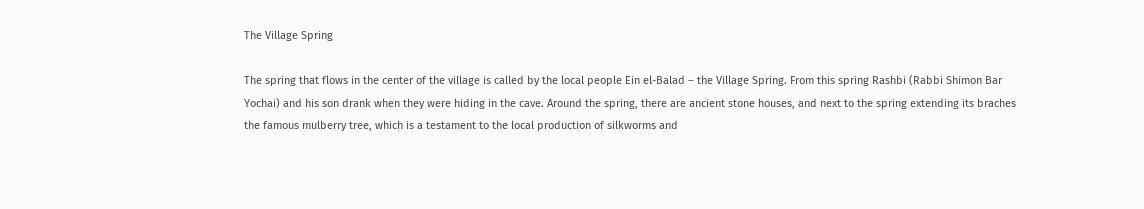The Village Spring

The spring that flows in the center of the village is called by the local people Ein el-Balad – the Village Spring. From this spring Rashbi (Rabbi Shimon Bar Yochai) and his son drank when they were hiding in the cave. Around the spring, there are ancient stone houses, and next to the spring extending its braches the famous mulberry tree, which is a testament to the local production of silkworms and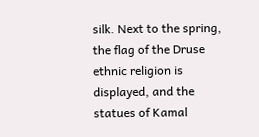silk. Next to the spring, the flag of the Druse ethnic religion is displayed, and the statues of Kamal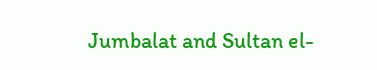Jumbalat and Sultan el-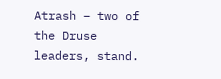Atrash – two of the Druse leaders, stand.